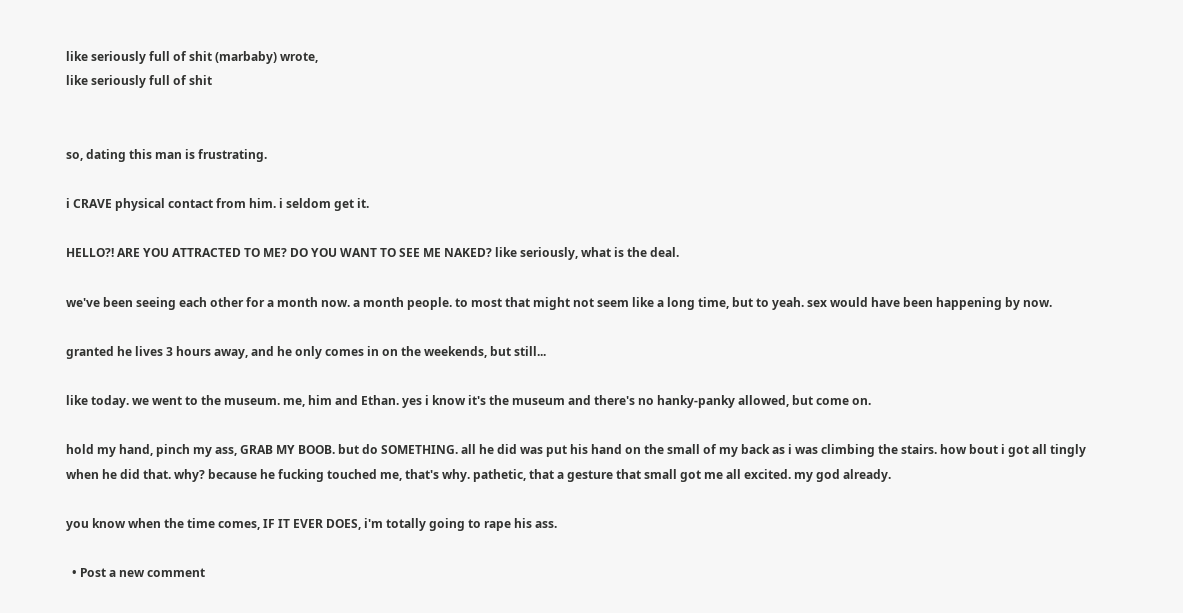like seriously full of shit (marbaby) wrote,
like seriously full of shit


so, dating this man is frustrating.

i CRAVE physical contact from him. i seldom get it.

HELLO?! ARE YOU ATTRACTED TO ME? DO YOU WANT TO SEE ME NAKED? like seriously, what is the deal.

we've been seeing each other for a month now. a month people. to most that might not seem like a long time, but to yeah. sex would have been happening by now.

granted he lives 3 hours away, and he only comes in on the weekends, but still...

like today. we went to the museum. me, him and Ethan. yes i know it's the museum and there's no hanky-panky allowed, but come on.

hold my hand, pinch my ass, GRAB MY BOOB. but do SOMETHING. all he did was put his hand on the small of my back as i was climbing the stairs. how bout i got all tingly when he did that. why? because he fucking touched me, that's why. pathetic, that a gesture that small got me all excited. my god already.

you know when the time comes, IF IT EVER DOES, i'm totally going to rape his ass.

  • Post a new comment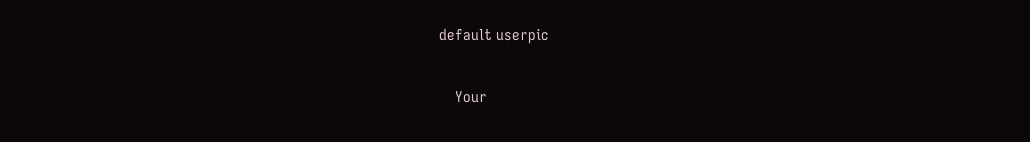default userpic

    Your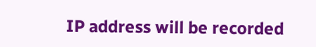IP address will be recorded